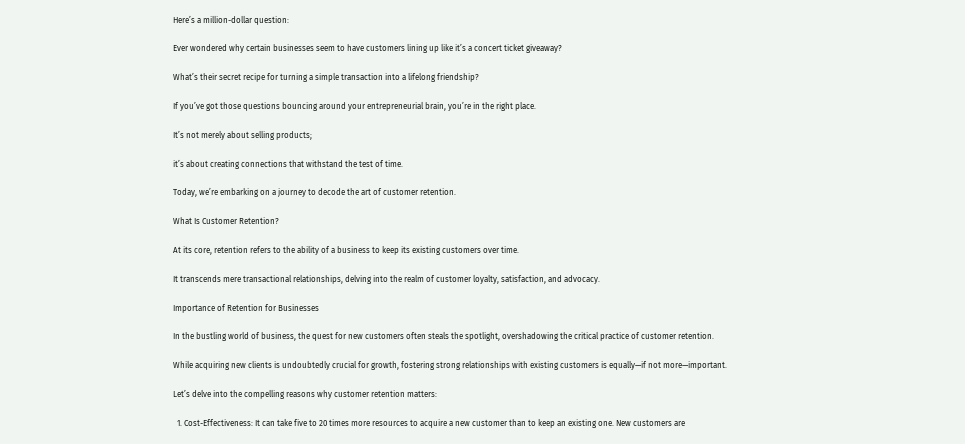Here’s a million-dollar question:

Ever wondered why certain businesses seem to have customers lining up like it’s a concert ticket giveaway?

What’s their secret recipe for turning a simple transaction into a lifelong friendship?

If you’ve got those questions bouncing around your entrepreneurial brain, you’re in the right place.

It’s not merely about selling products;

it’s about creating connections that withstand the test of time.

Today, we’re embarking on a journey to decode the art of customer retention.

What Is Customer Retention?

At its core, retention refers to the ability of a business to keep its existing customers over time.

It transcends mere transactional relationships, delving into the realm of customer loyalty, satisfaction, and advocacy.

Importance of Retention for Businesses

In the bustling world of business, the quest for new customers often steals the spotlight, overshadowing the critical practice of customer retention.

While acquiring new clients is undoubtedly crucial for growth, fostering strong relationships with existing customers is equally—if not more—important.

Let’s delve into the compelling reasons why customer retention matters:

  1. Cost-Effectiveness: It can take five to 20 times more resources to acquire a new customer than to keep an existing one. New customers are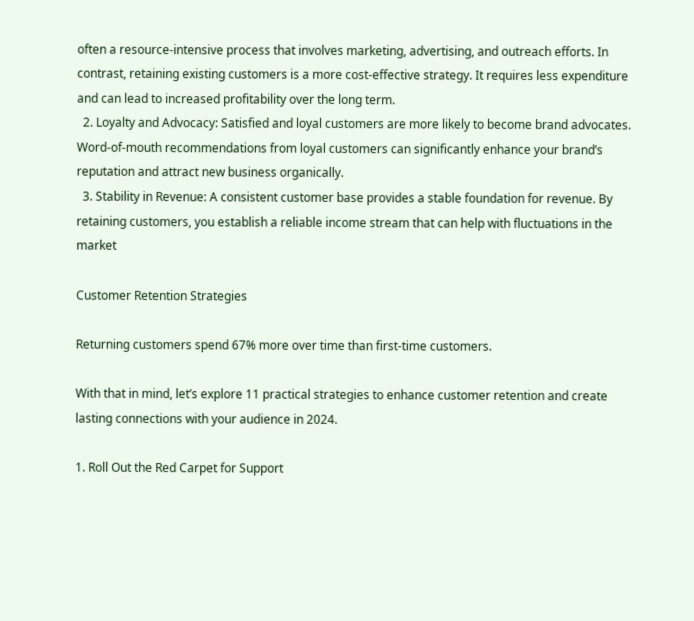often a resource-intensive process that involves marketing, advertising, and outreach efforts. In contrast, retaining existing customers is a more cost-effective strategy. It requires less expenditure and can lead to increased profitability over the long term.
  2. Loyalty and Advocacy: Satisfied and loyal customers are more likely to become brand advocates. Word-of-mouth recommendations from loyal customers can significantly enhance your brand’s reputation and attract new business organically.
  3. Stability in Revenue: A consistent customer base provides a stable foundation for revenue. By retaining customers, you establish a reliable income stream that can help with fluctuations in the market

Customer Retention Strategies

Returning customers spend 67% more over time than first-time customers.

With that in mind, let’s explore 11 practical strategies to enhance customer retention and create lasting connections with your audience in 2024.

1. Roll Out the Red Carpet for Support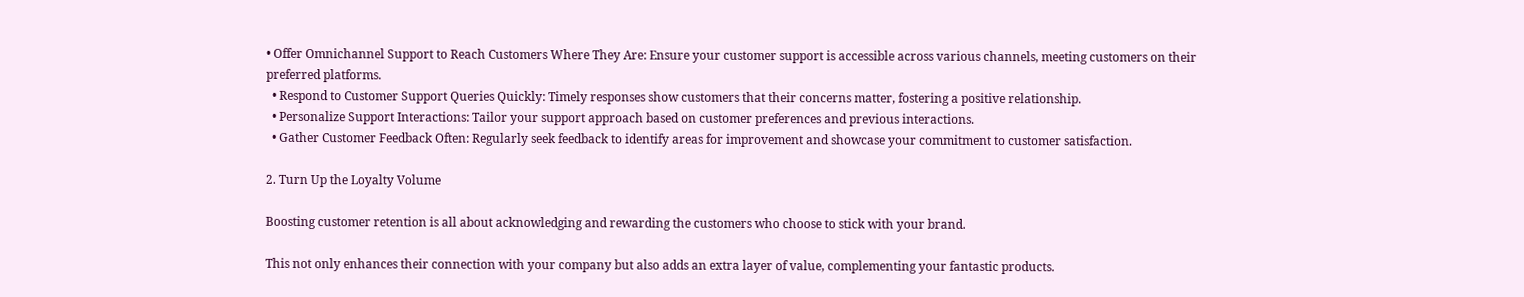• Offer Omnichannel Support to Reach Customers Where They Are: Ensure your customer support is accessible across various channels, meeting customers on their preferred platforms.
  • Respond to Customer Support Queries Quickly: Timely responses show customers that their concerns matter, fostering a positive relationship.
  • Personalize Support Interactions: Tailor your support approach based on customer preferences and previous interactions.
  • Gather Customer Feedback Often: Regularly seek feedback to identify areas for improvement and showcase your commitment to customer satisfaction.

2. Turn Up the Loyalty Volume

Boosting customer retention is all about acknowledging and rewarding the customers who choose to stick with your brand.

This not only enhances their connection with your company but also adds an extra layer of value, complementing your fantastic products.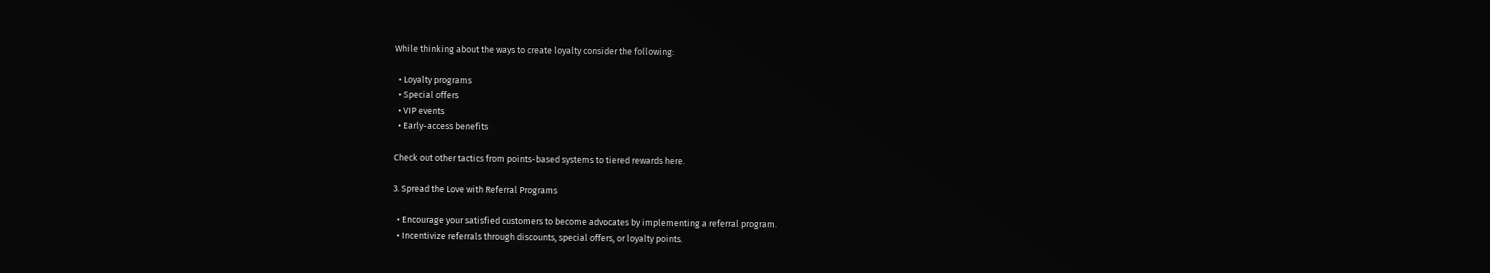While thinking about the ways to create loyalty consider the following:

  • Loyalty programs
  • Special offers
  • VIP events
  • Early-access benefits

Check out other tactics from points-based systems to tiered rewards here.

3. Spread the Love with Referral Programs

  • Encourage your satisfied customers to become advocates by implementing a referral program.
  • Incentivize referrals through discounts, special offers, or loyalty points.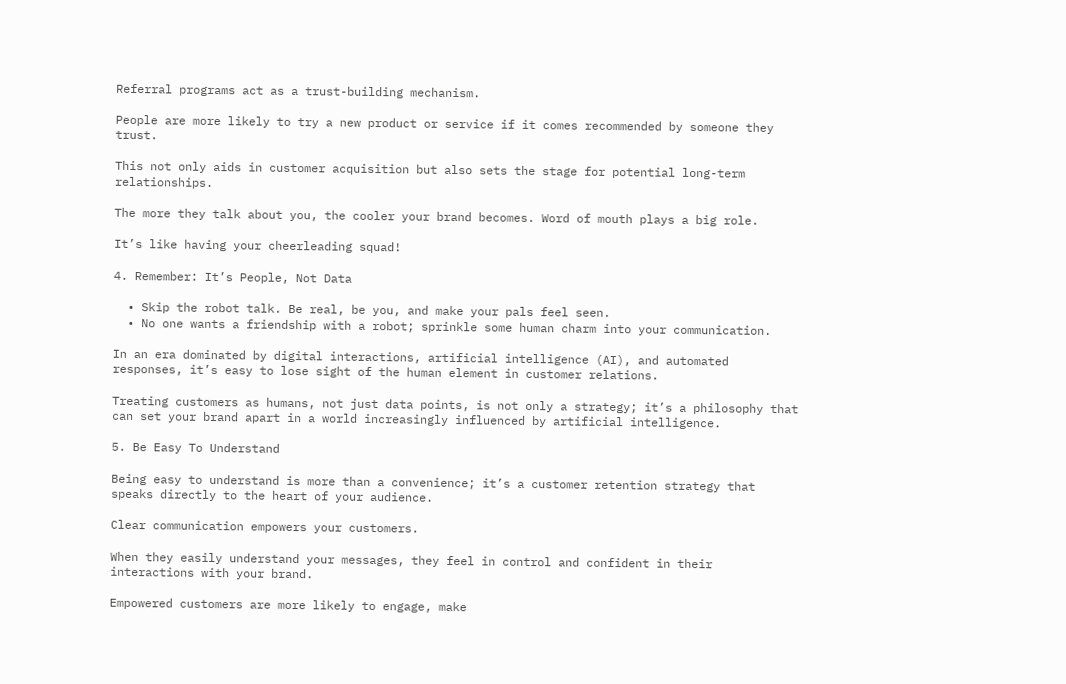Referral programs act as a trust-building mechanism.

People are more likely to try a new product or service if it comes recommended by someone they trust.

This not only aids in customer acquisition but also sets the stage for potential long-term relationships.

The more they talk about you, the cooler your brand becomes. Word of mouth plays a big role.

It’s like having your cheerleading squad!

4. Remember: It’s People, Not Data

  • Skip the robot talk. Be real, be you, and make your pals feel seen.
  • No one wants a friendship with a robot; sprinkle some human charm into your communication.

In an era dominated by digital interactions, artificial intelligence (AI), and automated responses, it’s easy to lose sight of the human element in customer relations.

Treating customers as humans, not just data points, is not only a strategy; it’s a philosophy that can set your brand apart in a world increasingly influenced by artificial intelligence.

5. Be Easy To Understand

Being easy to understand is more than a convenience; it’s a customer retention strategy that speaks directly to the heart of your audience.

Clear communication empowers your customers.

When they easily understand your messages, they feel in control and confident in their interactions with your brand.

Empowered customers are more likely to engage, make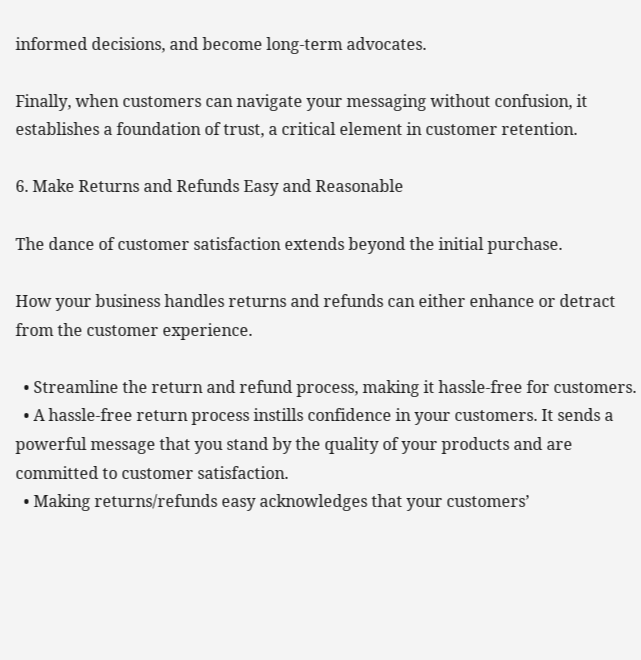informed decisions, and become long-term advocates.

Finally, when customers can navigate your messaging without confusion, it establishes a foundation of trust, a critical element in customer retention.

6. Make Returns and Refunds Easy and Reasonable

The dance of customer satisfaction extends beyond the initial purchase.

How your business handles returns and refunds can either enhance or detract from the customer experience.

  • Streamline the return and refund process, making it hassle-free for customers.
  • A hassle-free return process instills confidence in your customers. It sends a powerful message that you stand by the quality of your products and are committed to customer satisfaction.
  • Making returns/refunds easy acknowledges that your customers’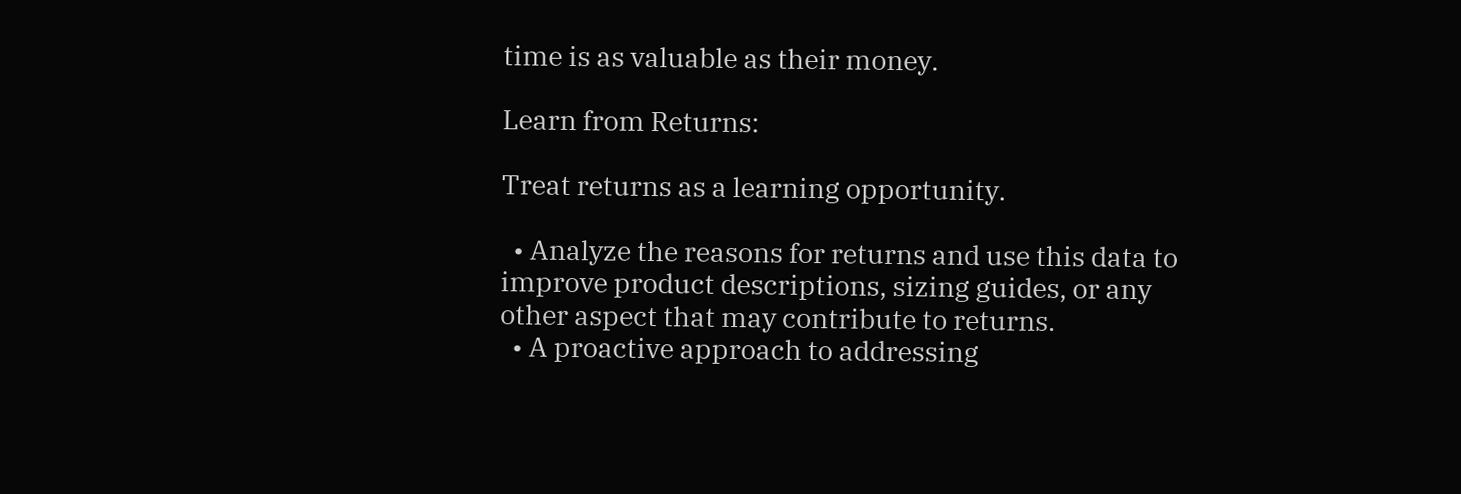time is as valuable as their money.

Learn from Returns:

Treat returns as a learning opportunity.

  • Analyze the reasons for returns and use this data to improve product descriptions, sizing guides, or any other aspect that may contribute to returns.
  • A proactive approach to addressing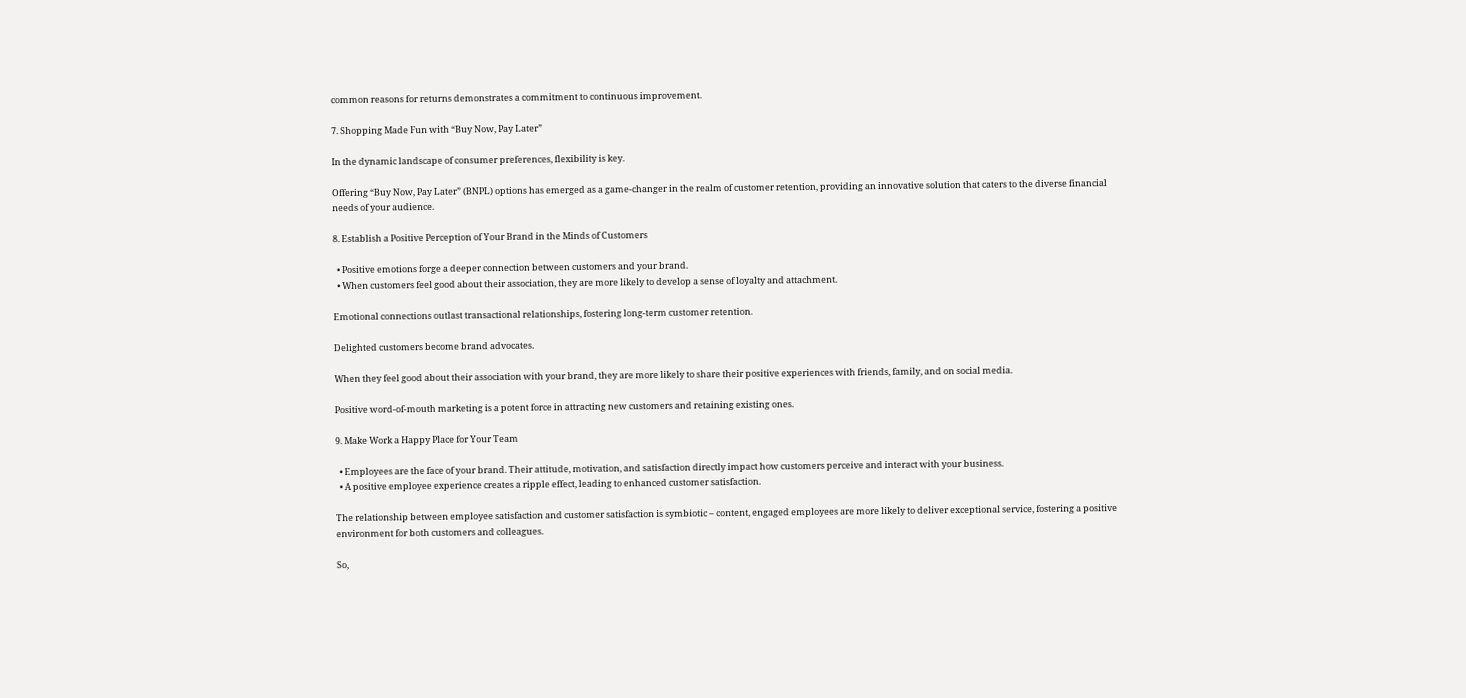common reasons for returns demonstrates a commitment to continuous improvement.

7. Shopping Made Fun with “Buy Now, Pay Later”

In the dynamic landscape of consumer preferences, flexibility is key.

Offering “Buy Now, Pay Later” (BNPL) options has emerged as a game-changer in the realm of customer retention, providing an innovative solution that caters to the diverse financial needs of your audience.

8. Establish a Positive Perception of Your Brand in the Minds of Customers

  • Positive emotions forge a deeper connection between customers and your brand.
  • When customers feel good about their association, they are more likely to develop a sense of loyalty and attachment.

Emotional connections outlast transactional relationships, fostering long-term customer retention.

Delighted customers become brand advocates.

When they feel good about their association with your brand, they are more likely to share their positive experiences with friends, family, and on social media.

Positive word-of-mouth marketing is a potent force in attracting new customers and retaining existing ones.

9. Make Work a Happy Place for Your Team

  • Employees are the face of your brand. Their attitude, motivation, and satisfaction directly impact how customers perceive and interact with your business.
  • A positive employee experience creates a ripple effect, leading to enhanced customer satisfaction.

The relationship between employee satisfaction and customer satisfaction is symbiotic – content, engaged employees are more likely to deliver exceptional service, fostering a positive environment for both customers and colleagues.

So,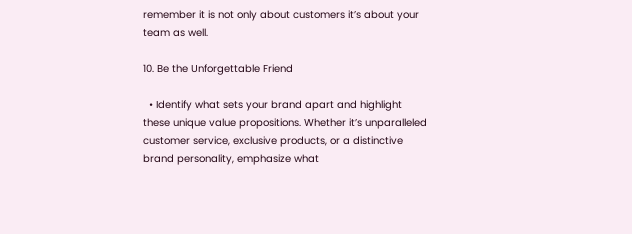remember it is not only about customers it’s about your team as well.

10. Be the Unforgettable Friend

  • Identify what sets your brand apart and highlight these unique value propositions. Whether it’s unparalleled customer service, exclusive products, or a distinctive brand personality, emphasize what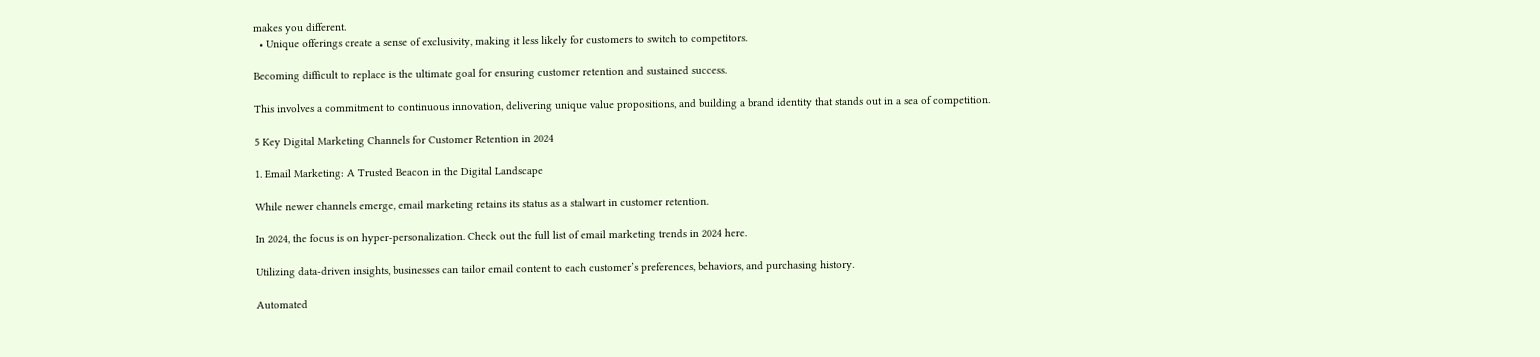makes you different.
  • Unique offerings create a sense of exclusivity, making it less likely for customers to switch to competitors.

Becoming difficult to replace is the ultimate goal for ensuring customer retention and sustained success.

This involves a commitment to continuous innovation, delivering unique value propositions, and building a brand identity that stands out in a sea of competition.

5 Key Digital Marketing Channels for Customer Retention in 2024

1. Email Marketing: A Trusted Beacon in the Digital Landscape

While newer channels emerge, email marketing retains its status as a stalwart in customer retention.

In 2024, the focus is on hyper-personalization. Check out the full list of email marketing trends in 2024 here.

Utilizing data-driven insights, businesses can tailor email content to each customer’s preferences, behaviors, and purchasing history.

Automated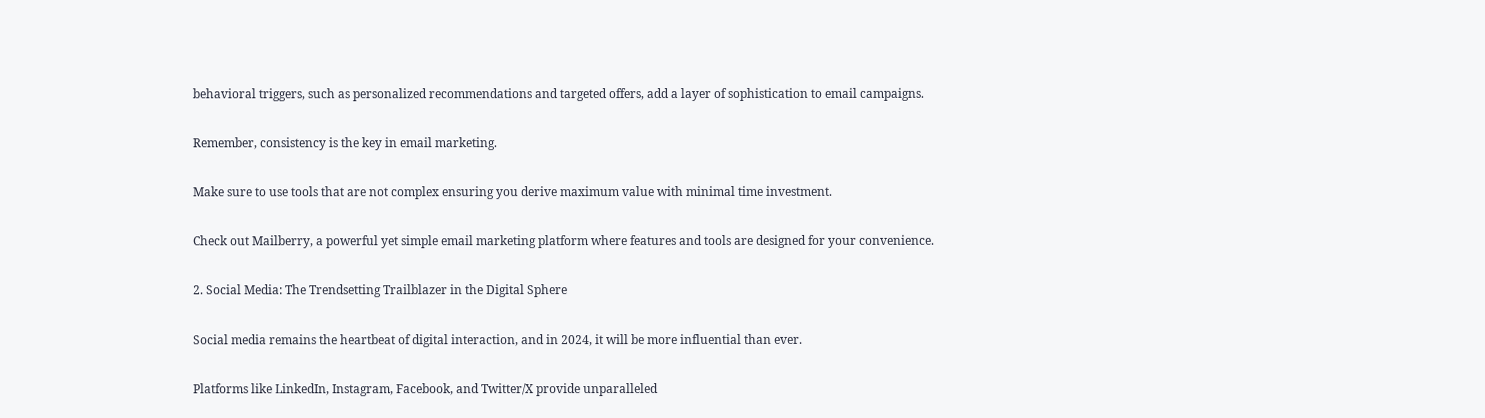behavioral triggers, such as personalized recommendations and targeted offers, add a layer of sophistication to email campaigns.

Remember, consistency is the key in email marketing.

Make sure to use tools that are not complex ensuring you derive maximum value with minimal time investment.

Check out Mailberry, a powerful yet simple email marketing platform where features and tools are designed for your convenience.

2. Social Media: The Trendsetting Trailblazer in the Digital Sphere

Social media remains the heartbeat of digital interaction, and in 2024, it will be more influential than ever.

Platforms like LinkedIn, Instagram, Facebook, and Twitter/X provide unparalleled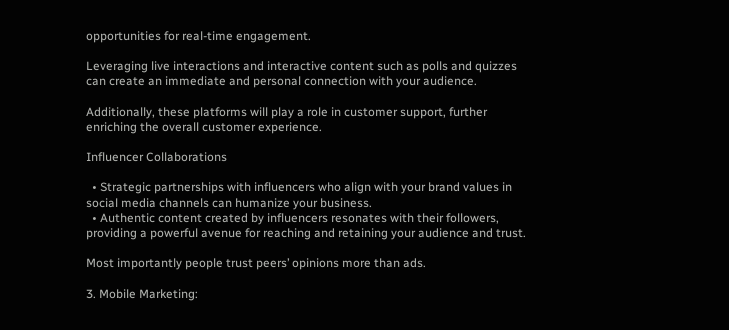opportunities for real-time engagement.

Leveraging live interactions and interactive content such as polls and quizzes can create an immediate and personal connection with your audience.

Additionally, these platforms will play a role in customer support, further enriching the overall customer experience.

Influencer Collaborations

  • Strategic partnerships with influencers who align with your brand values in social media channels can humanize your business.
  • Authentic content created by influencers resonates with their followers, providing a powerful avenue for reaching and retaining your audience and trust.

Most importantly people trust peers’ opinions more than ads.

3. Mobile Marketing: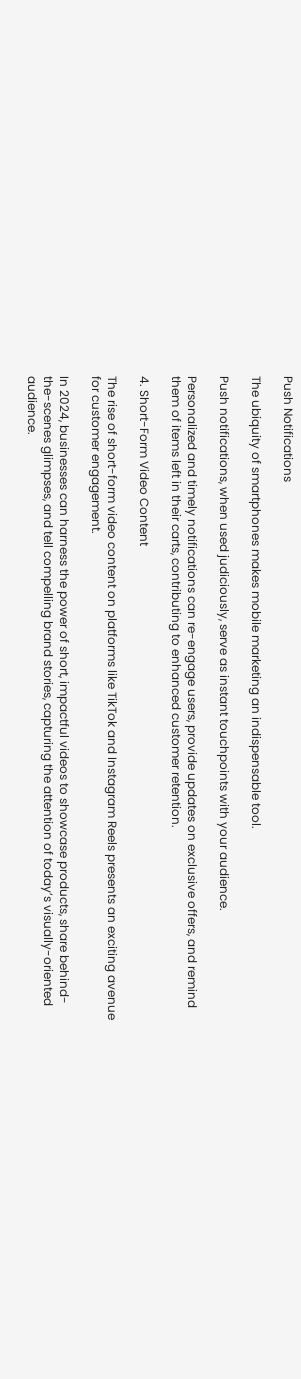Push Notifications

The ubiquity of smartphones makes mobile marketing an indispensable tool.

Push notifications, when used judiciously, serve as instant touchpoints with your audience.

Personalized and timely notifications can re-engage users, provide updates on exclusive offers, and remind them of items left in their carts, contributing to enhanced customer retention.

4. Short-Form Video Content

The rise of short-form video content on platforms like TikTok and Instagram Reels presents an exciting avenue for customer engagement.

In 2024, businesses can harness the power of short, impactful videos to showcase products, share behind-the-scenes glimpses, and tell compelling brand stories, capturing the attention of today’s visually-oriented audience.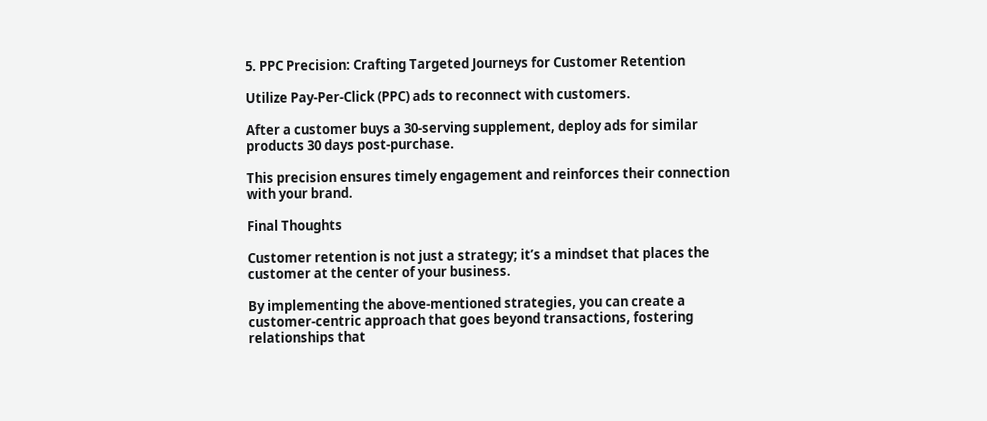5. PPC Precision: Crafting Targeted Journeys for Customer Retention

Utilize Pay-Per-Click (PPC) ads to reconnect with customers.

After a customer buys a 30-serving supplement, deploy ads for similar products 30 days post-purchase.

This precision ensures timely engagement and reinforces their connection with your brand.

Final Thoughts

Customer retention is not just a strategy; it’s a mindset that places the customer at the center of your business.

By implementing the above-mentioned strategies, you can create a customer-centric approach that goes beyond transactions, fostering relationships that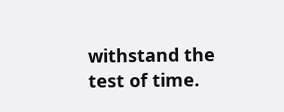withstand the test of time.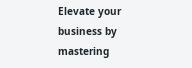Elevate your business by mastering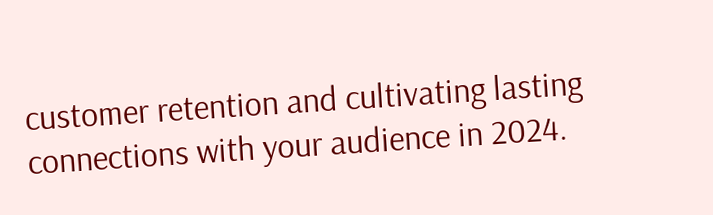customer retention and cultivating lasting connections with your audience in 2024.